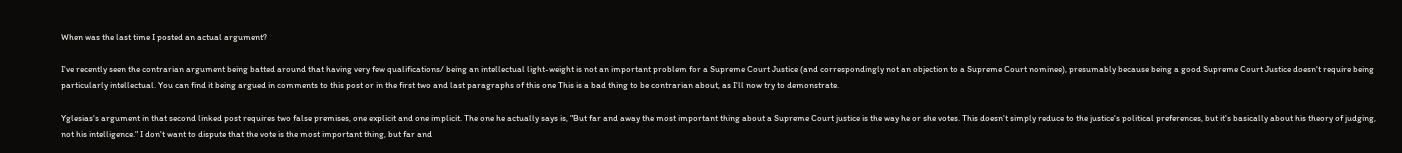When was the last time I posted an actual argument?

I've recently seen the contrarian argument being batted around that having very few qualifications/ being an intellectual light-weight is not an important problem for a Supreme Court Justice (and correspondingly not an objection to a Supreme Court nominee), presumably because being a good Supreme Court Justice doesn't require being particularly intellectual. You can find it being argued in comments to this post or in the first two and last paragraphs of this one This is a bad thing to be contrarian about, as I'll now try to demonstrate.

Yglesias's argument in that second linked post requires two false premises, one explicit and one implicit. The one he actually says is, "But far and away the most important thing about a Supreme Court justice is the way he or she votes. This doesn't simply reduce to the justice's political preferences, but it's basically about his theory of judging, not his intelligence." I don't want to dispute that the vote is the most important thing, but far and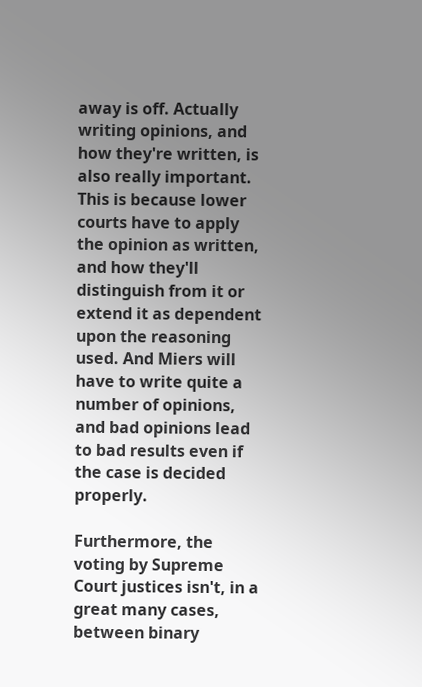away is off. Actually writing opinions, and how they're written, is also really important. This is because lower courts have to apply the opinion as written, and how they'll distinguish from it or extend it as dependent upon the reasoning used. And Miers will have to write quite a number of opinions, and bad opinions lead to bad results even if the case is decided properly.

Furthermore, the voting by Supreme Court justices isn't, in a great many cases, between binary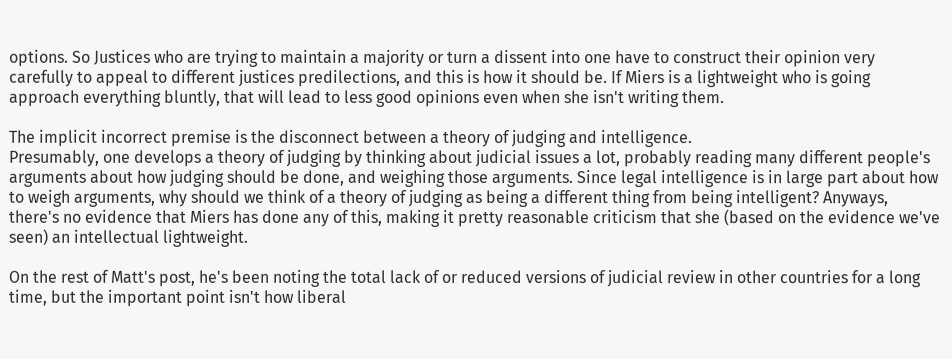options. So Justices who are trying to maintain a majority or turn a dissent into one have to construct their opinion very carefully to appeal to different justices predilections, and this is how it should be. If Miers is a lightweight who is going approach everything bluntly, that will lead to less good opinions even when she isn't writing them.

The implicit incorrect premise is the disconnect between a theory of judging and intelligence.
Presumably, one develops a theory of judging by thinking about judicial issues a lot, probably reading many different people's arguments about how judging should be done, and weighing those arguments. Since legal intelligence is in large part about how to weigh arguments, why should we think of a theory of judging as being a different thing from being intelligent? Anyways, there's no evidence that Miers has done any of this, making it pretty reasonable criticism that she (based on the evidence we've seen) an intellectual lightweight.

On the rest of Matt's post, he's been noting the total lack of or reduced versions of judicial review in other countries for a long time, but the important point isn't how liberal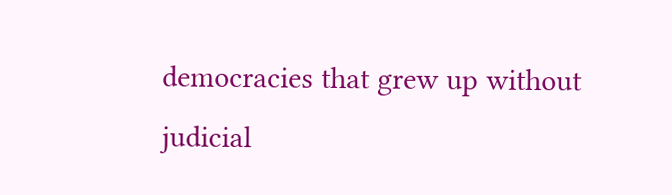democracies that grew up without judicial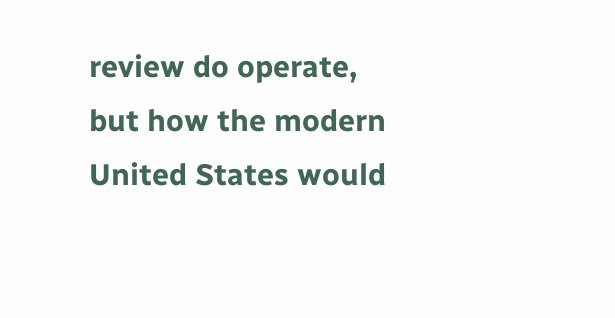review do operate, but how the modern United States would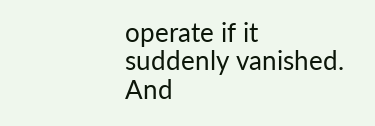operate if it suddenly vanished. And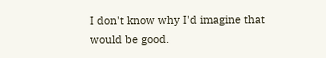I don't know why I'd imagine that would be good.